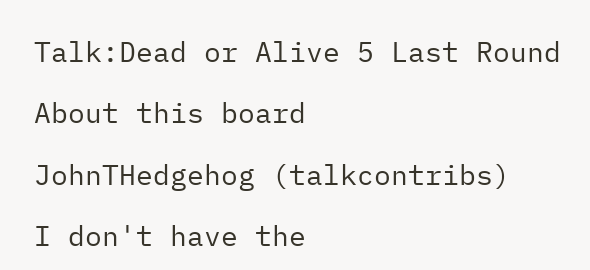Talk:Dead or Alive 5 Last Round

About this board

JohnTHedgehog (talkcontribs)

I don't have the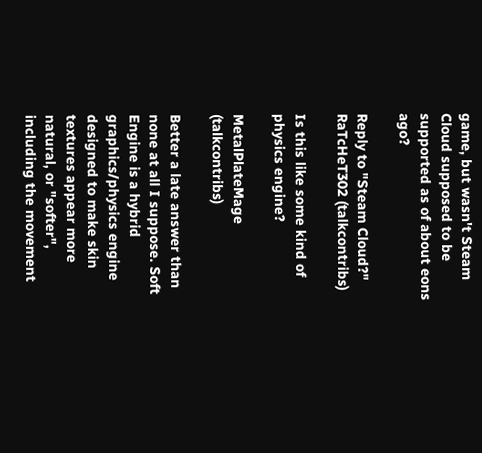game, but wasn't Steam Cloud supposed to be supported as of about eons ago?

Reply to "Steam Cloud?"
RaTcHeT302 (talkcontribs)

Is this like some kind of physics engine?

MetalPlateMage (talkcontribs)

Better a late answer than none at all I suppose. Soft Engine is a hybrid graphics/physics engine designed to make skin textures appear more natural, or "softer", including the movement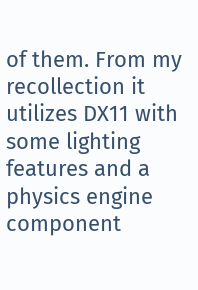of them. From my recollection it utilizes DX11 with some lighting features and a physics engine component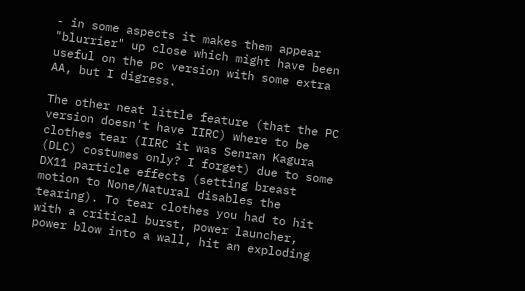- in some aspects it makes them appear "blurrier" up close which might have been useful on the pc version with some extra AA, but I digress.

The other neat little feature (that the PC version doesn't have IIRC) where to be clothes tear (IIRC it was Senran Kagura (DLC) costumes only? I forget) due to some DX11 particle effects (setting breast motion to None/Natural disables the tearing). To tear clothes you had to hit with a critical burst, power launcher, power blow into a wall, hit an exploding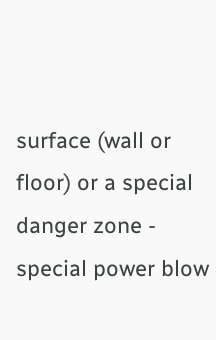surface (wall or floor) or a special danger zone - special power blow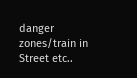danger zones/train in Street etc..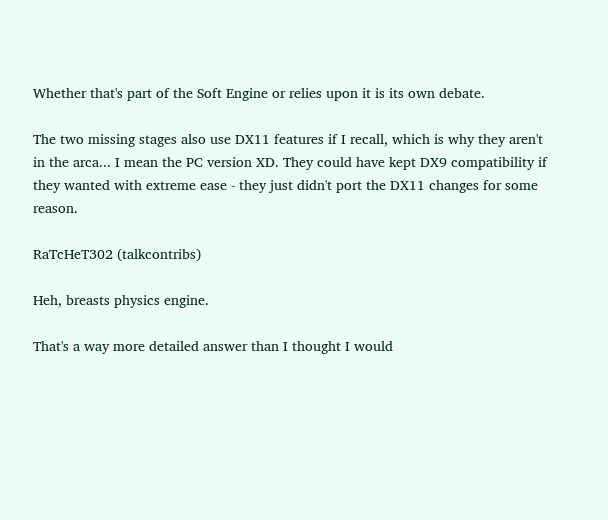Whether that's part of the Soft Engine or relies upon it is its own debate.

The two missing stages also use DX11 features if I recall, which is why they aren't in the arca... I mean the PC version XD. They could have kept DX9 compatibility if they wanted with extreme ease - they just didn't port the DX11 changes for some reason.

RaTcHeT302 (talkcontribs)

Heh, breasts physics engine.

That's a way more detailed answer than I thought I would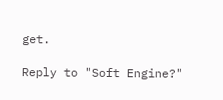get.

Reply to "Soft Engine?"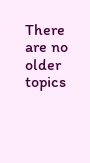There are no older topics